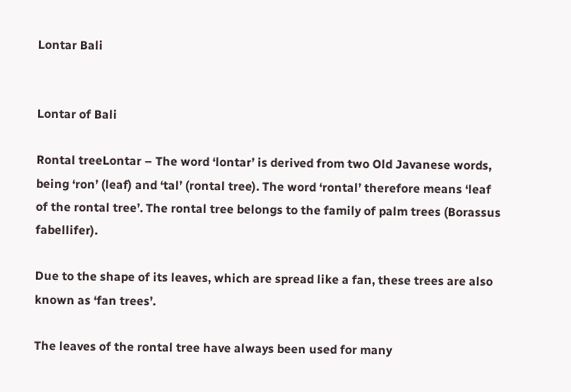Lontar Bali


Lontar of Bali

Rontal treeLontar – The word ‘lontar’ is derived from two Old Javanese words, being ‘ron’ (leaf) and ‘tal’ (rontal tree). The word ‘rontal’ therefore means ‘leaf of the rontal tree’. The rontal tree belongs to the family of palm trees (Borassus fabellifer).

Due to the shape of its leaves, which are spread like a fan, these trees are also known as ‘fan trees’.

The leaves of the rontal tree have always been used for many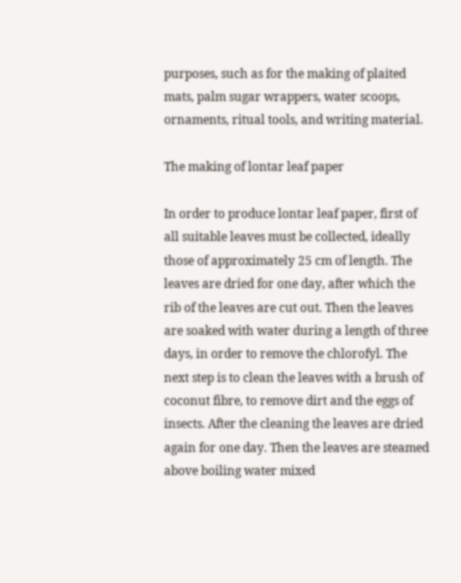purposes, such as for the making of plaited mats, palm sugar wrappers, water scoops, ornaments, ritual tools, and writing material.

The making of lontar leaf paper

In order to produce lontar leaf paper, first of all suitable leaves must be collected, ideally those of approximately 25 cm of length. The leaves are dried for one day, after which the rib of the leaves are cut out. Then the leaves are soaked with water during a length of three days, in order to remove the chlorofyl. The next step is to clean the leaves with a brush of coconut fibre, to remove dirt and the eggs of insects. After the cleaning the leaves are dried again for one day. Then the leaves are steamed above boiling water mixed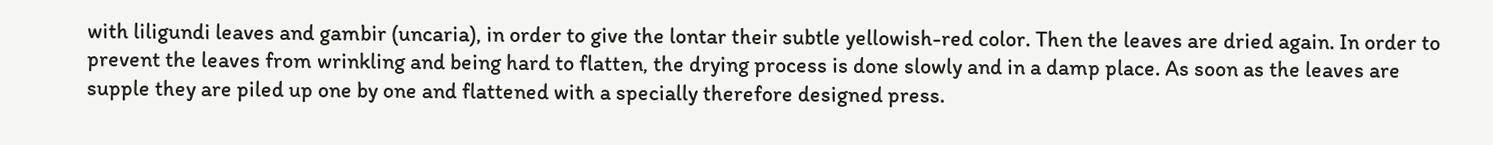with liligundi leaves and gambir (uncaria), in order to give the lontar their subtle yellowish-red color. Then the leaves are dried again. In order to prevent the leaves from wrinkling and being hard to flatten, the drying process is done slowly and in a damp place. As soon as the leaves are supple they are piled up one by one and flattened with a specially therefore designed press.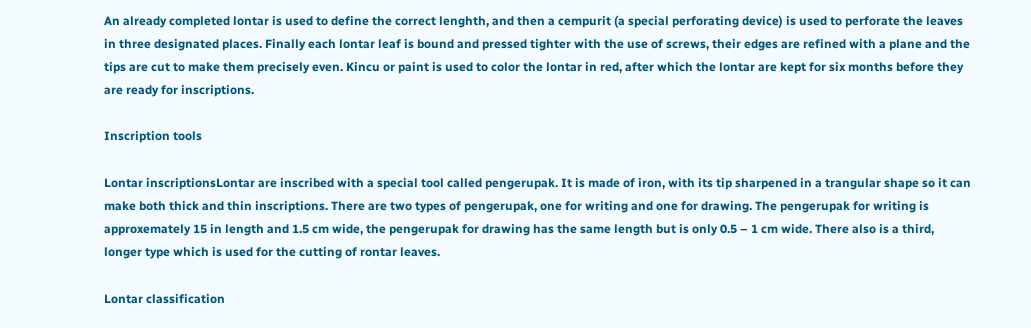An already completed lontar is used to define the correct lenghth, and then a cempurit (a special perforating device) is used to perforate the leaves in three designated places. Finally each lontar leaf is bound and pressed tighter with the use of screws, their edges are refined with a plane and the tips are cut to make them precisely even. Kincu or paint is used to color the lontar in red, after which the lontar are kept for six months before they are ready for inscriptions.

Inscription tools

Lontar inscriptionsLontar are inscribed with a special tool called pengerupak. It is made of iron, with its tip sharpened in a trangular shape so it can make both thick and thin inscriptions. There are two types of pengerupak, one for writing and one for drawing. The pengerupak for writing is approxemately 15 in length and 1.5 cm wide, the pengerupak for drawing has the same length but is only 0.5 – 1 cm wide. There also is a third, longer type which is used for the cutting of rontar leaves.

Lontar classification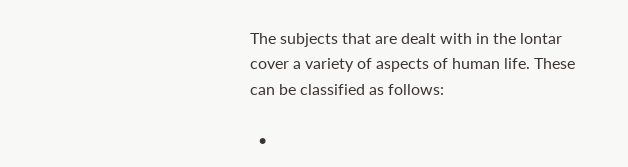The subjects that are dealt with in the lontar cover a variety of aspects of human life. These can be classified as follows:

  •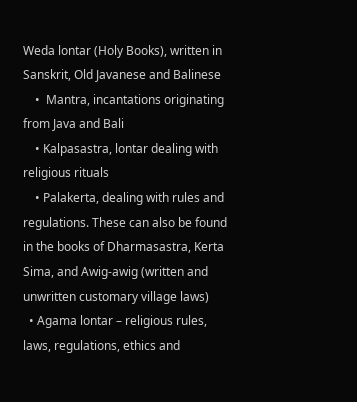Weda lontar (Holy Books), written in Sanskrit, Old Javanese and Balinese
    •  Mantra, incantations originating from Java and Bali
    • Kalpasastra, lontar dealing with religious rituals
    • Palakerta, dealing with rules and regulations. These can also be found in the books of Dharmasastra, Kerta Sima, and Awig-awig (written and unwritten customary village laws)
  • Agama lontar – religious rules, laws, regulations, ethics and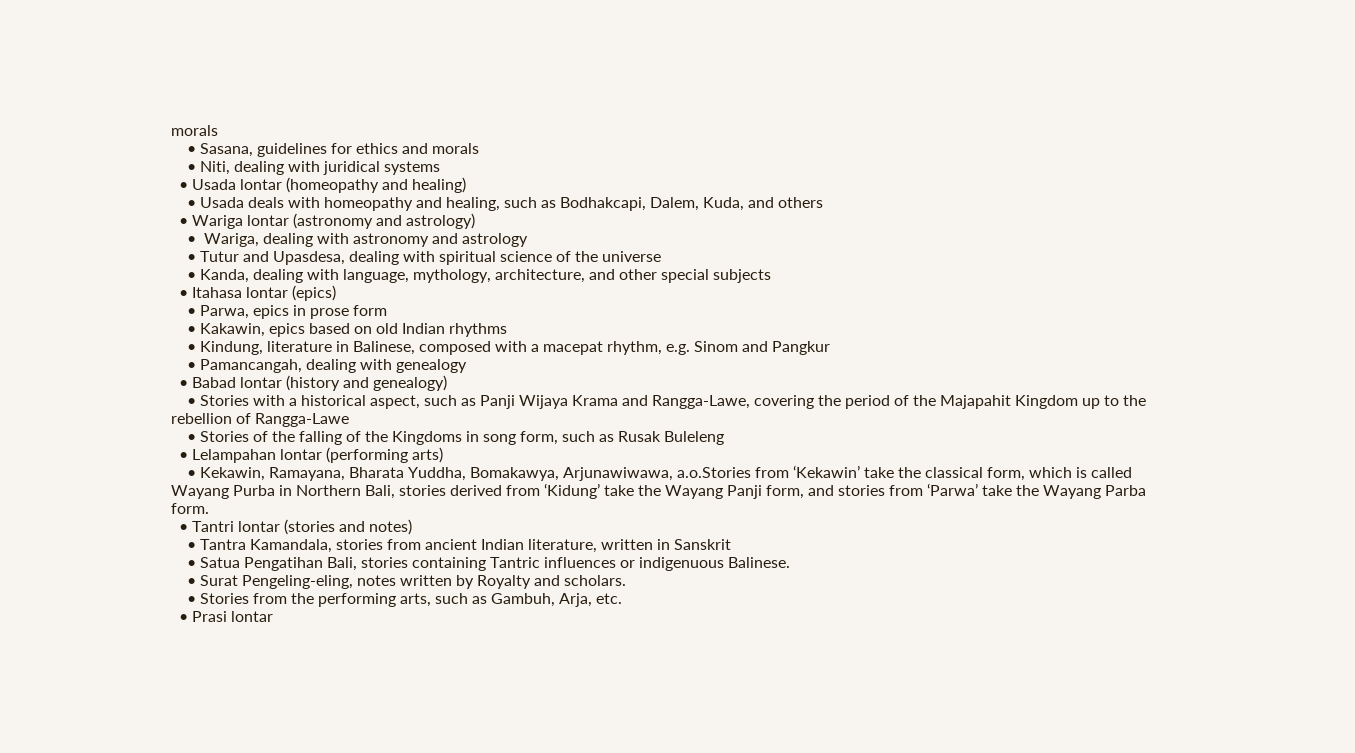morals
    • Sasana, guidelines for ethics and morals
    • Niti, dealing with juridical systems
  • Usada lontar (homeopathy and healing)
    • Usada deals with homeopathy and healing, such as Bodhakcapi, Dalem, Kuda, and others
  • Wariga lontar (astronomy and astrology)
    •  Wariga, dealing with astronomy and astrology
    • Tutur and Upasdesa, dealing with spiritual science of the universe
    • Kanda, dealing with language, mythology, architecture, and other special subjects
  • Itahasa lontar (epics)
    • Parwa, epics in prose form
    • Kakawin, epics based on old Indian rhythms
    • Kindung, literature in Balinese, composed with a macepat rhythm, e.g. Sinom and Pangkur
    • Pamancangah, dealing with genealogy
  • Babad lontar (history and genealogy)
    • Stories with a historical aspect, such as Panji Wijaya Krama and Rangga-Lawe, covering the period of the Majapahit Kingdom up to the rebellion of Rangga-Lawe
    • Stories of the falling of the Kingdoms in song form, such as Rusak Buleleng
  • Lelampahan lontar (performing arts)
    • Kekawin, Ramayana, Bharata Yuddha, Bomakawya, Arjunawiwawa, a.o.Stories from ‘Kekawin’ take the classical form, which is called Wayang Purba in Northern Bali, stories derived from ‘Kidung’ take the Wayang Panji form, and stories from ‘Parwa’ take the Wayang Parba form.
  • Tantri lontar (stories and notes)
    • Tantra Kamandala, stories from ancient Indian literature, written in Sanskrit
    • Satua Pengatihan Bali, stories containing Tantric influences or indigenuous Balinese.
    • Surat Pengeling-eling, notes written by Royalty and scholars.
    • Stories from the performing arts, such as Gambuh, Arja, etc.
  • Prasi lontar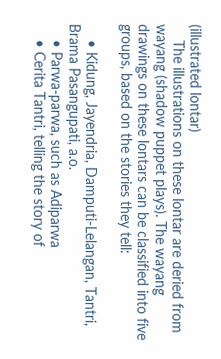(illustrated lontar)
    The illustrations on these lontar are deried from wayang (shadow puppet plays). The wayang drawings on these lontars can be classified into five groups, based on the stories they tell:

    • Kidung, Jayendria, Damputi-Lelangan, Tantri, Brama Pasangupati, a.o.
    • Parwa-parwa, such as Adiparwa
    • Cerita Tantri, telling the story of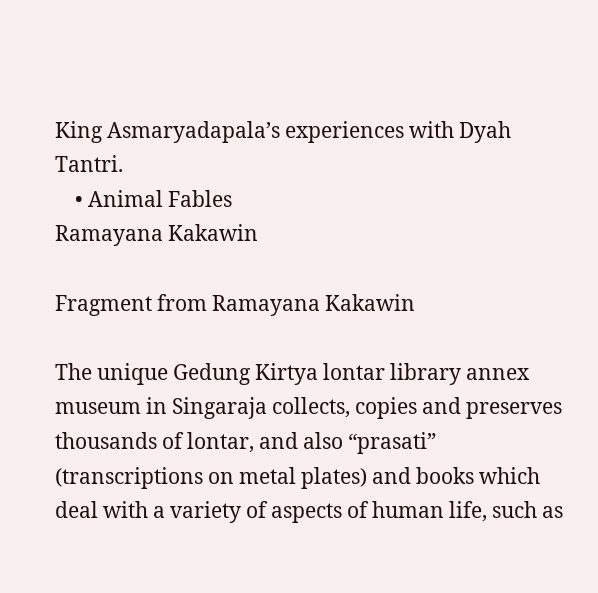King Asmaryadapala’s experiences with Dyah Tantri.
    • Animal Fables
Ramayana Kakawin

Fragment from Ramayana Kakawin

The unique Gedung Kirtya lontar library annex museum in Singaraja collects, copies and preserves thousands of lontar, and also “prasati” (transcriptions on metal plates) and books which deal with a variety of aspects of human life, such as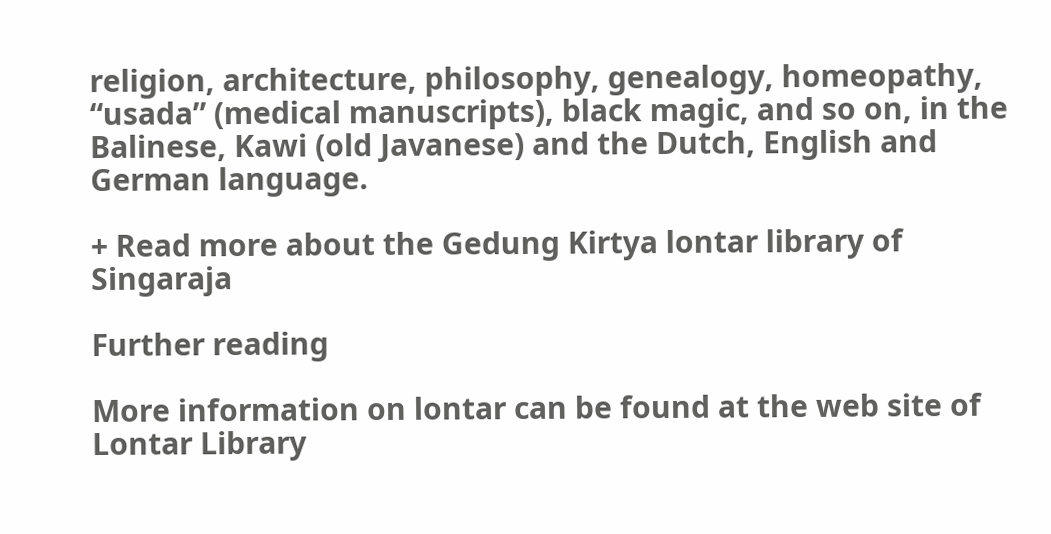religion, architecture, philosophy, genealogy, homeopathy, “usada” (medical manuscripts), black magic, and so on, in the Balinese, Kawi (old Javanese) and the Dutch, English and German language.

+ Read more about the Gedung Kirtya lontar library of Singaraja

Further reading

More information on lontar can be found at the web site of Lontar Library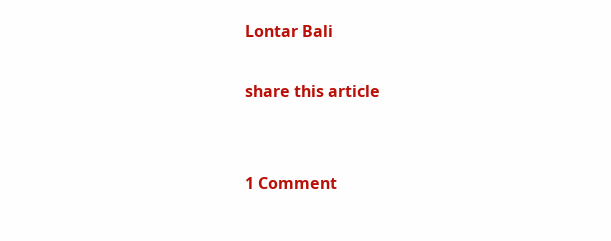Lontar Bali

share this article


1 Comment